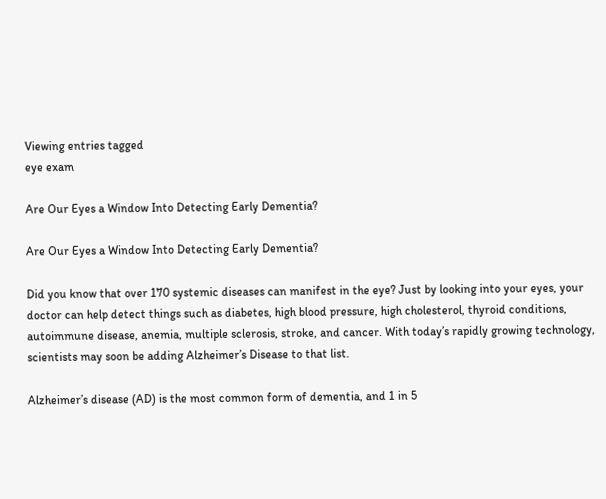Viewing entries tagged
eye exam

Are Our Eyes a Window Into Detecting Early Dementia?

Are Our Eyes a Window Into Detecting Early Dementia?

Did you know that over 170 systemic diseases can manifest in the eye? Just by looking into your eyes, your doctor can help detect things such as diabetes, high blood pressure, high cholesterol, thyroid conditions, autoimmune disease, anemia, multiple sclerosis, stroke, and cancer. With today’s rapidly growing technology, scientists may soon be adding Alzheimer’s Disease to that list.

Alzheimer’s disease (AD) is the most common form of dementia, and 1 in 5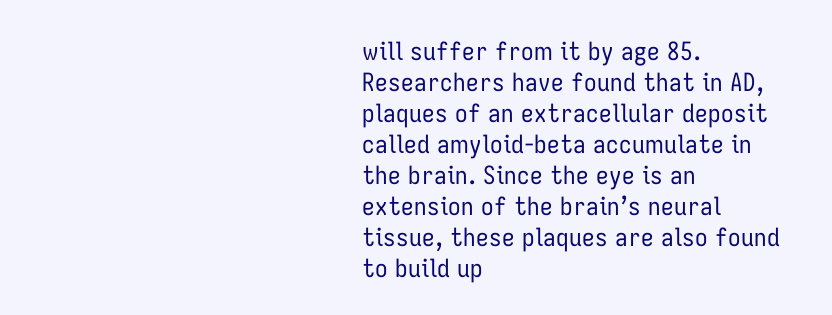will suffer from it by age 85. Researchers have found that in AD, plaques of an extracellular deposit called amyloid-beta accumulate in the brain. Since the eye is an extension of the brain’s neural tissue, these plaques are also found to build up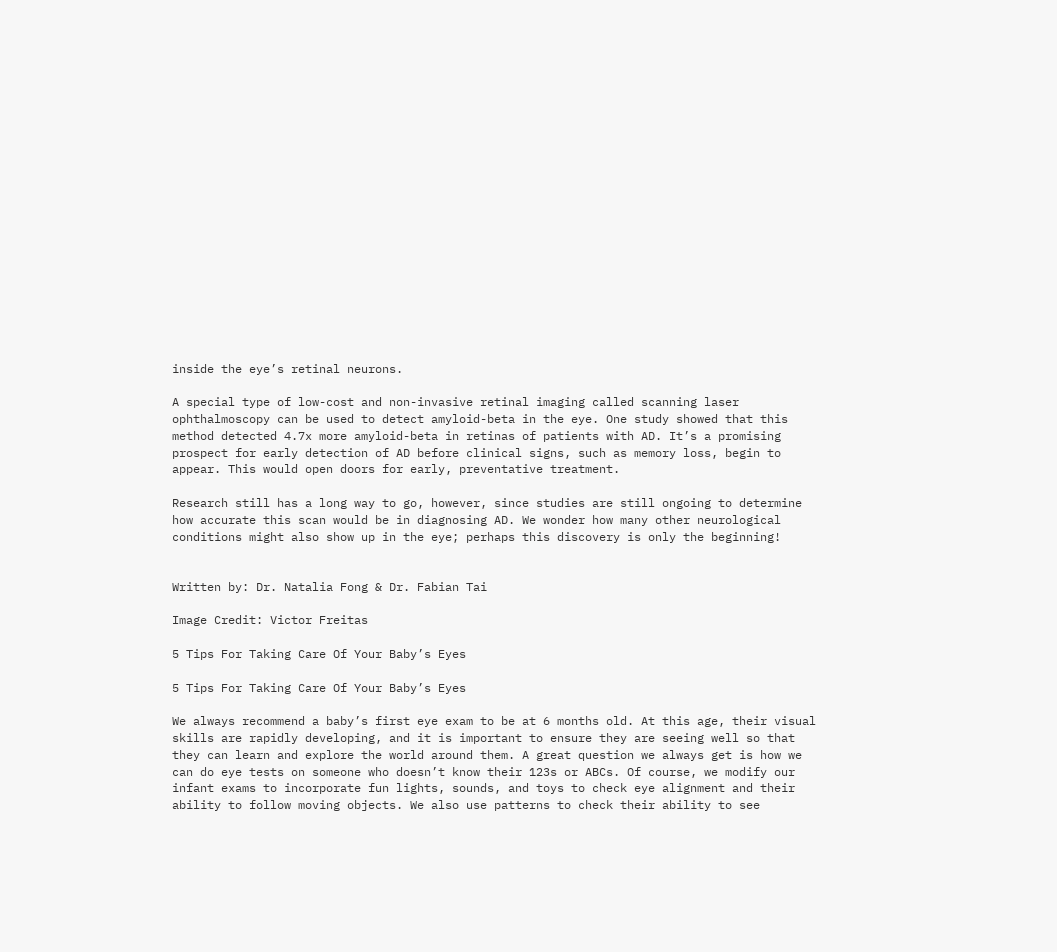inside the eye’s retinal neurons.

A special type of low-cost and non-invasive retinal imaging called scanning laser ophthalmoscopy can be used to detect amyloid-beta in the eye. One study showed that this method detected 4.7x more amyloid-beta in retinas of patients with AD. It’s a promising prospect for early detection of AD before clinical signs, such as memory loss, begin to appear. This would open doors for early, preventative treatment.

Research still has a long way to go, however, since studies are still ongoing to determine how accurate this scan would be in diagnosing AD. We wonder how many other neurological conditions might also show up in the eye; perhaps this discovery is only the beginning!


Written by: Dr. Natalia Fong & Dr. Fabian Tai

Image Credit: Victor Freitas

5 Tips For Taking Care Of Your Baby’s Eyes

5 Tips For Taking Care Of Your Baby’s Eyes

We always recommend a baby’s first eye exam to be at 6 months old. At this age, their visual skills are rapidly developing, and it is important to ensure they are seeing well so that they can learn and explore the world around them. A great question we always get is how we can do eye tests on someone who doesn’t know their 123s or ABCs. Of course, we modify our infant exams to incorporate fun lights, sounds, and toys to check eye alignment and their ability to follow moving objects. We also use patterns to check their ability to see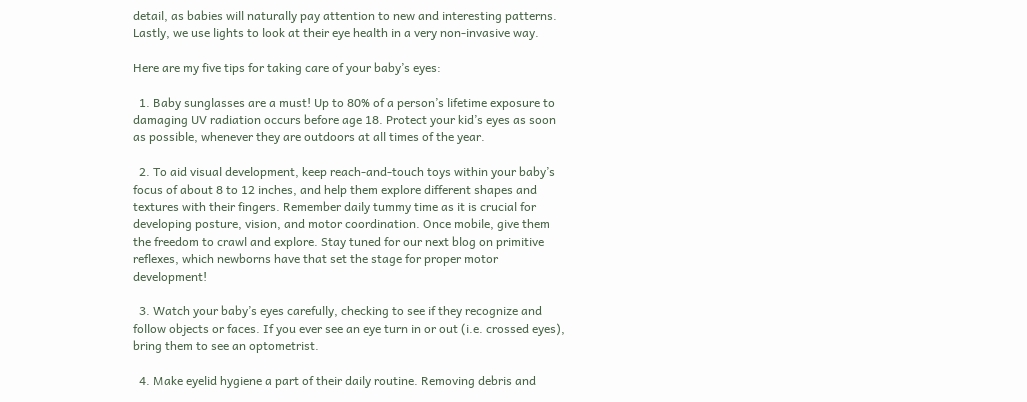detail, as babies will naturally pay attention to new and interesting patterns. Lastly, we use lights to look at their eye health in a very non-invasive way.

Here are my five tips for taking care of your baby’s eyes:

  1. Baby sunglasses are a must! Up to 80% of a person’s lifetime exposure to damaging UV radiation occurs before age 18. Protect your kid’s eyes as soon as possible, whenever they are outdoors at all times of the year.

  2. To aid visual development, keep reach-and-touch toys within your baby’s focus of about 8 to 12 inches, and help them explore different shapes and textures with their fingers. Remember daily tummy time as it is crucial for developing posture, vision, and motor coordination. Once mobile, give them the freedom to crawl and explore. Stay tuned for our next blog on primitive reflexes, which newborns have that set the stage for proper motor development!

  3. Watch your baby’s eyes carefully, checking to see if they recognize and follow objects or faces. If you ever see an eye turn in or out (i.e. crossed eyes), bring them to see an optometrist.

  4. Make eyelid hygiene a part of their daily routine. Removing debris and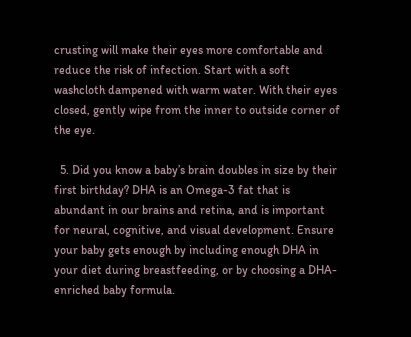crusting will make their eyes more comfortable and reduce the risk of infection. Start with a soft washcloth dampened with warm water. With their eyes closed, gently wipe from the inner to outside corner of the eye.

  5. Did you know a baby’s brain doubles in size by their first birthday? DHA is an Omega-3 fat that is abundant in our brains and retina, and is important for neural, cognitive, and visual development. Ensure your baby gets enough by including enough DHA in your diet during breastfeeding, or by choosing a DHA-enriched baby formula.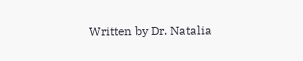Written by Dr. Natalia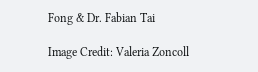Fong & Dr. Fabian Tai

Image Credit: Valeria Zoncoll